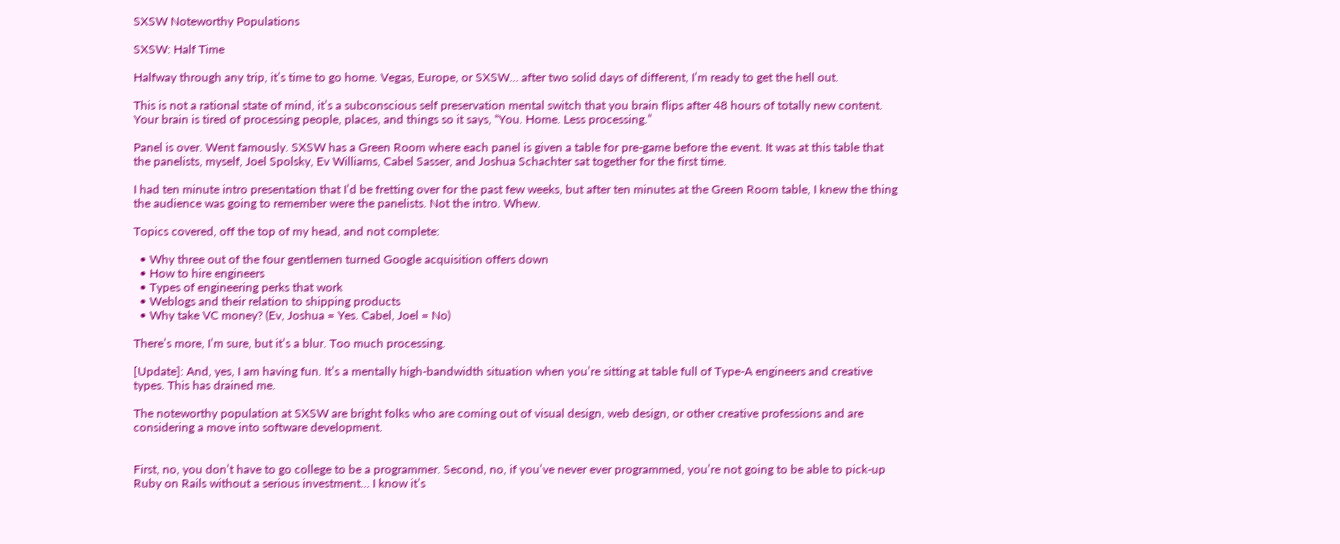SXSW Noteworthy Populations

SXSW: Half Time

Halfway through any trip, it’s time to go home. Vegas, Europe, or SXSW… after two solid days of different, I’m ready to get the hell out.

This is not a rational state of mind, it’s a subconscious self preservation mental switch that you brain flips after 48 hours of totally new content. Your brain is tired of processing people, places, and things so it says, “You. Home. Less processing.”

Panel is over. Went famously. SXSW has a Green Room where each panel is given a table for pre-game before the event. It was at this table that the panelists, myself, Joel Spolsky, Ev Williams, Cabel Sasser, and Joshua Schachter sat together for the first time.

I had ten minute intro presentation that I’d be fretting over for the past few weeks, but after ten minutes at the Green Room table, I knew the thing the audience was going to remember were the panelists. Not the intro. Whew.

Topics covered, off the top of my head, and not complete:

  • Why three out of the four gentlemen turned Google acquisition offers down
  • How to hire engineers
  • Types of engineering perks that work
  • Weblogs and their relation to shipping products
  • Why take VC money? (Ev, Joshua = Yes. Cabel, Joel = No)

There’s more, I’m sure, but it’s a blur. Too much processing.

[Update]: And, yes, I am having fun. It’s a mentally high-bandwidth situation when you’re sitting at table full of Type-A engineers and creative types. This has drained me.

The noteworthy population at SXSW are bright folks who are coming out of visual design, web design, or other creative professions and are considering a move into software development.


First, no, you don’t have to go college to be a programmer. Second, no, if you’ve never ever programmed, you’re not going to be able to pick-up Ruby on Rails without a serious investment… I know it’s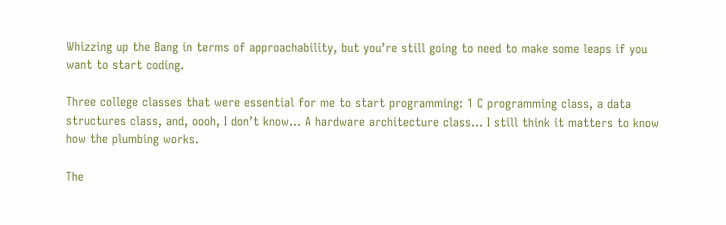Whizzing up the Bang in terms of approachability, but you’re still going to need to make some leaps if you want to start coding.

Three college classes that were essential for me to start programming: 1 C programming class, a data structures class, and, oooh, I don’t know… A hardware architecture class… I still think it matters to know how the plumbing works.

The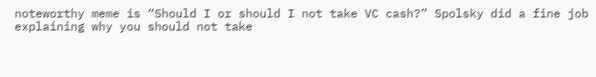noteworthy meme is “Should I or should I not take VC cash?” Spolsky did a fine job explaining why you should not take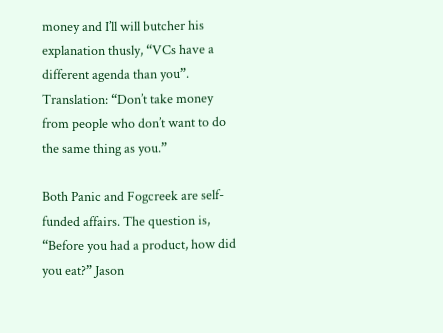money and I’ll will butcher his explanation thusly, “VCs have a different agenda than you”. Translation: “Don’t take money from people who don’t want to do the same thing as you.”

Both Panic and Fogcreek are self-funded affairs. The question is, “Before you had a product, how did you eat?” Jason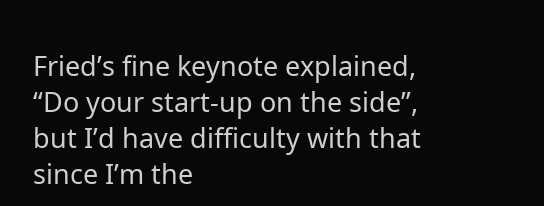Fried’s fine keynote explained, “Do your start-up on the side”, but I’d have difficulty with that since I’m the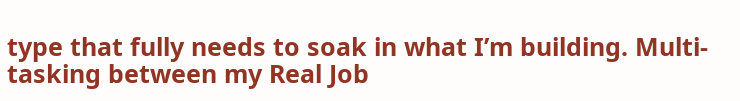type that fully needs to soak in what I’m building. Multi-tasking between my Real Job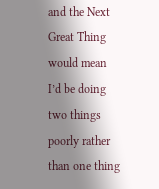and the Next Great Thing would mean I’d be doing two things poorly rather than one thing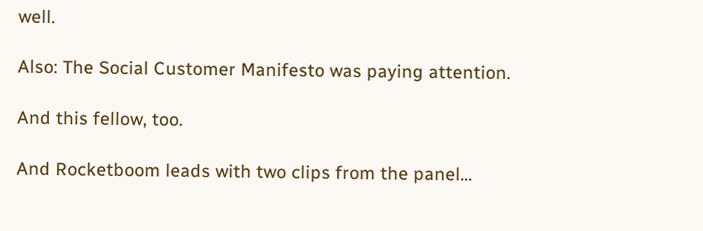well.

Also: The Social Customer Manifesto was paying attention.

And this fellow, too.

And Rocketboom leads with two clips from the panel…